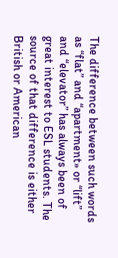The difference between such words as “flat” and “apartment» or “lift” and “elevator” has always been of great interest to ESL students. The source of that difference is either British or American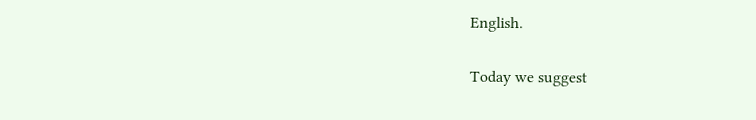English.

Today we suggest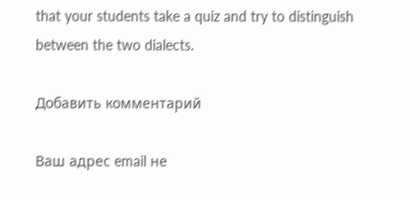that your students take a quiz and try to distinguish between the two dialects.

Добавить комментарий

Ваш адрес email не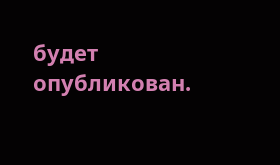будет опубликован.